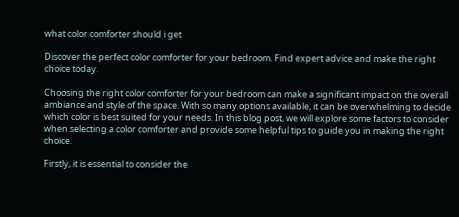what color comforter should i get

Discover the perfect color comforter for your bedroom. Find expert advice and make the right choice today.

Choosing the right color comforter for your bedroom can make a significant impact on the overall ambiance and style of the space. With so many options available, it can be overwhelming to decide which color is best suited for your needs. In this blog post, we will explore some factors to consider when selecting a color comforter and provide some helpful tips to guide you in making the right choice.

Firstly, it is essential to consider the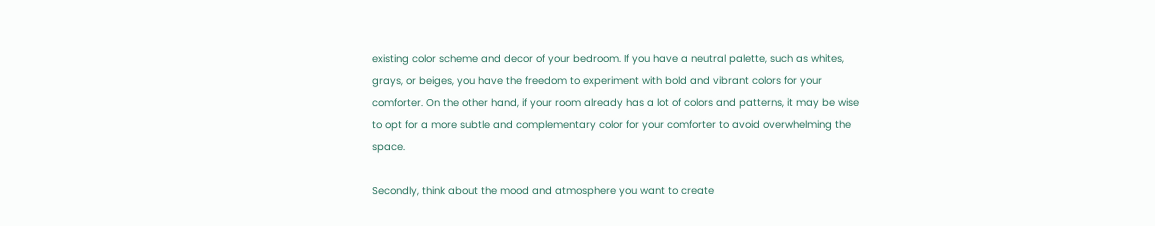existing color scheme and decor of your bedroom. If you have a neutral palette, such as whites, grays, or beiges, you have the freedom to experiment with bold and vibrant colors for your comforter. On the other hand, if your room already has a lot of colors and patterns, it may be wise to opt for a more subtle and complementary color for your comforter to avoid overwhelming the space.

Secondly, think about the mood and atmosphere you want to create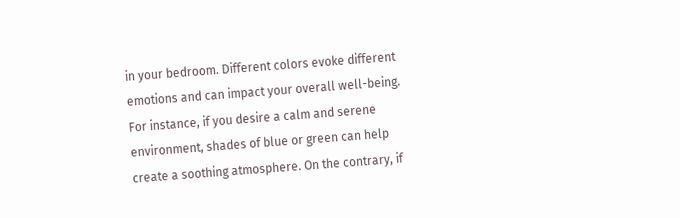in your bedroom. Different colors evoke different emotions and can impact your overall well-being. For instance, if you desire a calm and serene environment, shades of blue or green can help create a soothing atmosphere. On the contrary, if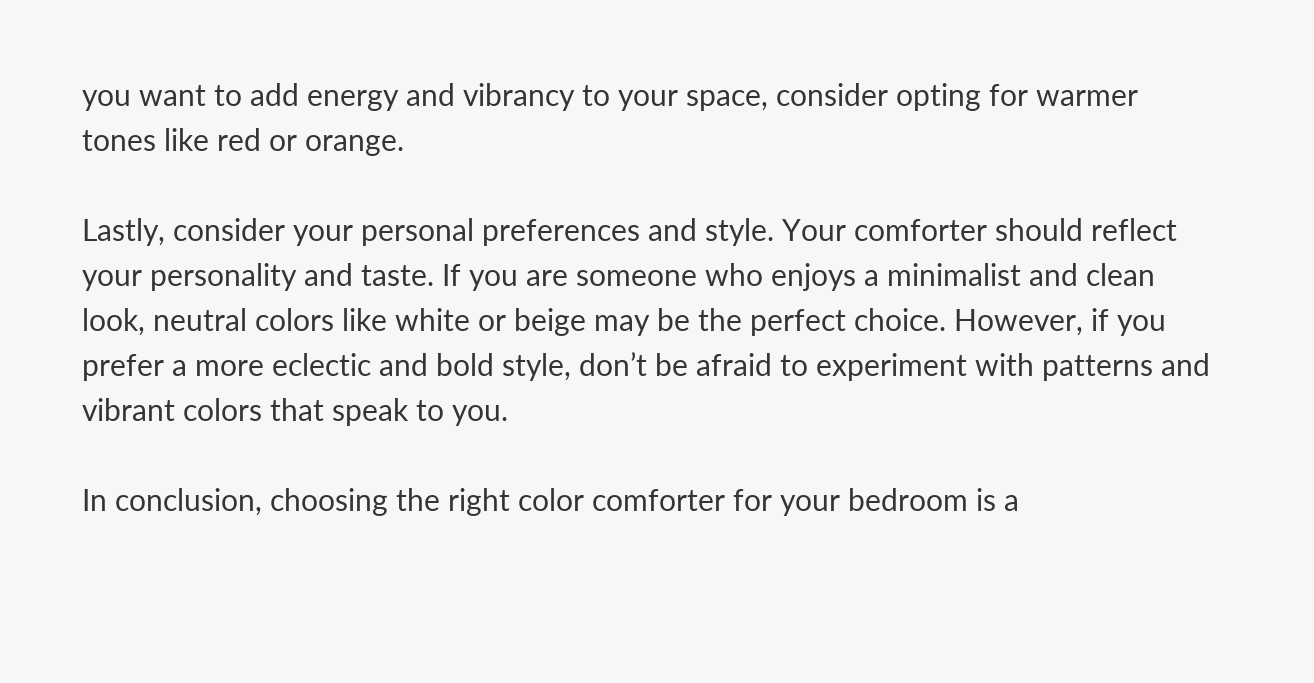you want to add energy and vibrancy to your space, consider opting for warmer tones like red or orange.

Lastly, consider your personal preferences and style. Your comforter should reflect your personality and taste. If you are someone who enjoys a minimalist and clean look, neutral colors like white or beige may be the perfect choice. However, if you prefer a more eclectic and bold style, don’t be afraid to experiment with patterns and vibrant colors that speak to you.

In conclusion, choosing the right color comforter for your bedroom is a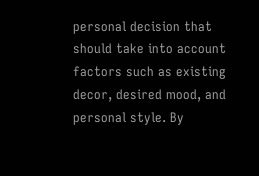personal decision that should take into account factors such as existing decor, desired mood, and personal style. By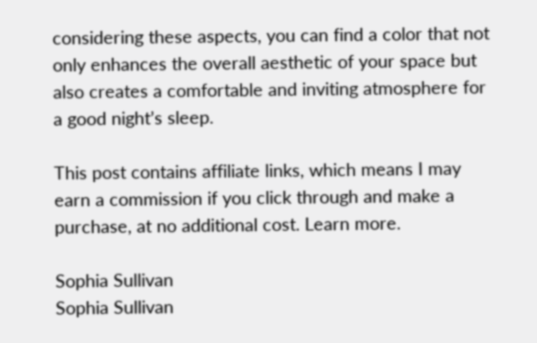considering these aspects, you can find a color that not only enhances the overall aesthetic of your space but also creates a comfortable and inviting atmosphere for a good night’s sleep.

This post contains affiliate links, which means I may earn a commission if you click through and make a purchase, at no additional cost. Learn more.

Sophia Sullivan
Sophia Sullivan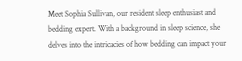Meet Sophia Sullivan, our resident sleep enthusiast and bedding expert. With a background in sleep science, she delves into the intricacies of how bedding can impact your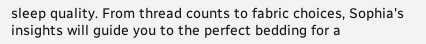sleep quality. From thread counts to fabric choices, Sophia's insights will guide you to the perfect bedding for a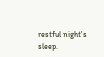restful night's sleep.